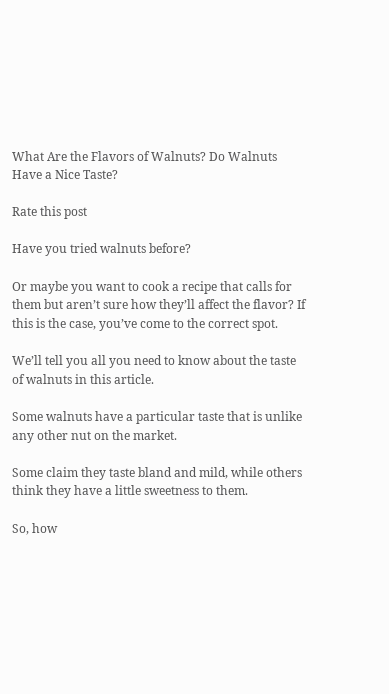What Are the Flavors of Walnuts? Do Walnuts Have a Nice Taste?

Rate this post

Have you tried walnuts before?

Or maybe you want to cook a recipe that calls for them but aren’t sure how they’ll affect the flavor? If this is the case, you’ve come to the correct spot.

We’ll tell you all you need to know about the taste of walnuts in this article.

Some walnuts have a particular taste that is unlike any other nut on the market.

Some claim they taste bland and mild, while others think they have a little sweetness to them.

So, how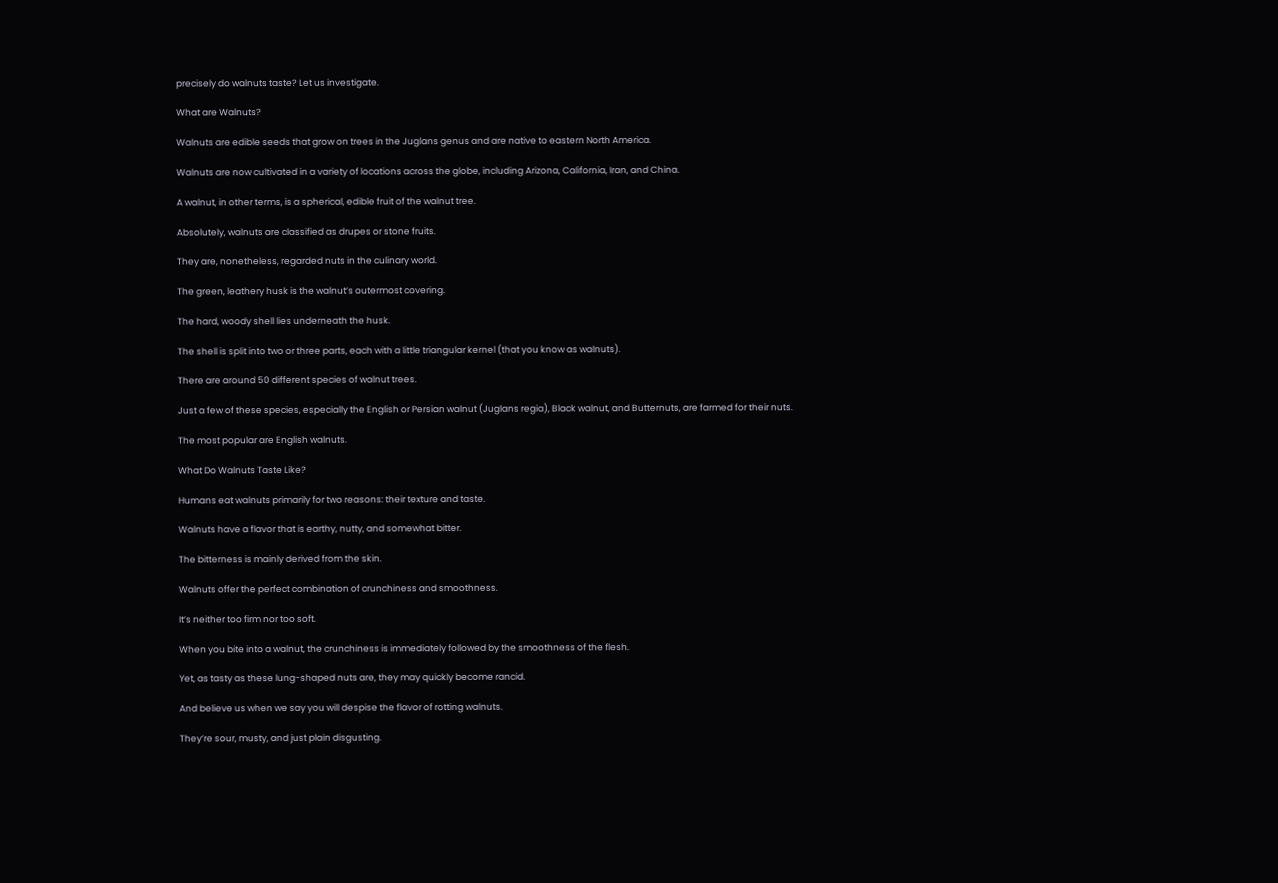precisely do walnuts taste? Let us investigate.

What are Walnuts?

Walnuts are edible seeds that grow on trees in the Juglans genus and are native to eastern North America.

Walnuts are now cultivated in a variety of locations across the globe, including Arizona, California, Iran, and China.

A walnut, in other terms, is a spherical, edible fruit of the walnut tree.

Absolutely, walnuts are classified as drupes or stone fruits.

They are, nonetheless, regarded nuts in the culinary world.

The green, leathery husk is the walnut’s outermost covering.

The hard, woody shell lies underneath the husk.

The shell is split into two or three parts, each with a little triangular kernel (that you know as walnuts).

There are around 50 different species of walnut trees.

Just a few of these species, especially the English or Persian walnut (Juglans regia), Black walnut, and Butternuts, are farmed for their nuts.

The most popular are English walnuts.

What Do Walnuts Taste Like?

Humans eat walnuts primarily for two reasons: their texture and taste.

Walnuts have a flavor that is earthy, nutty, and somewhat bitter.

The bitterness is mainly derived from the skin.

Walnuts offer the perfect combination of crunchiness and smoothness.

It’s neither too firm nor too soft.

When you bite into a walnut, the crunchiness is immediately followed by the smoothness of the flesh.

Yet, as tasty as these lung-shaped nuts are, they may quickly become rancid.

And believe us when we say you will despise the flavor of rotting walnuts.

They’re sour, musty, and just plain disgusting.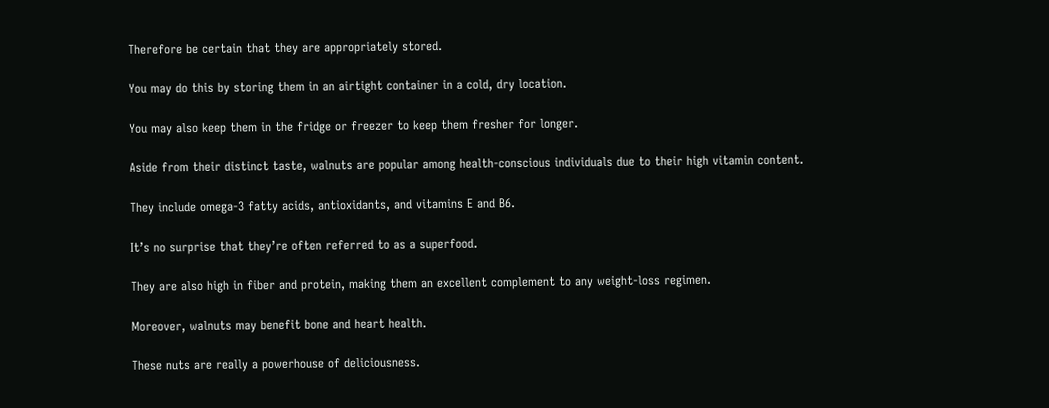Therefore be certain that they are appropriately stored.

You may do this by storing them in an airtight container in a cold, dry location.

You may also keep them in the fridge or freezer to keep them fresher for longer.

Aside from their distinct taste, walnuts are popular among health-conscious individuals due to their high vitamin content.

They include omega-3 fatty acids, antioxidants, and vitamins E and B6.

It’s no surprise that they’re often referred to as a superfood.

They are also high in fiber and protein, making them an excellent complement to any weight-loss regimen.

Moreover, walnuts may benefit bone and heart health.

These nuts are really a powerhouse of deliciousness.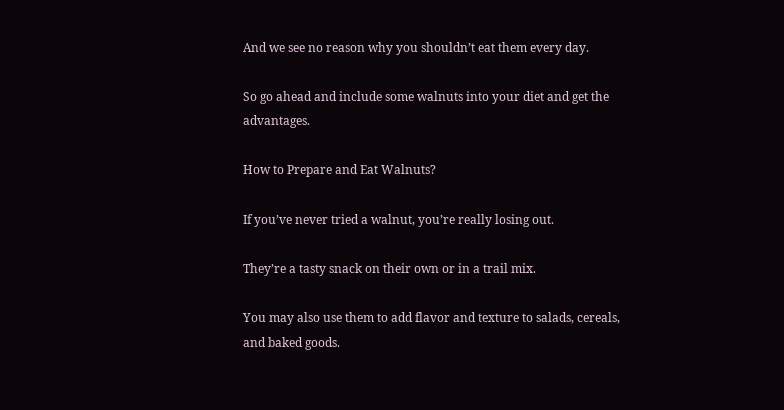And we see no reason why you shouldn’t eat them every day.

So go ahead and include some walnuts into your diet and get the advantages.

How to Prepare and Eat Walnuts?

If you’ve never tried a walnut, you’re really losing out.

They’re a tasty snack on their own or in a trail mix.

You may also use them to add flavor and texture to salads, cereals, and baked goods.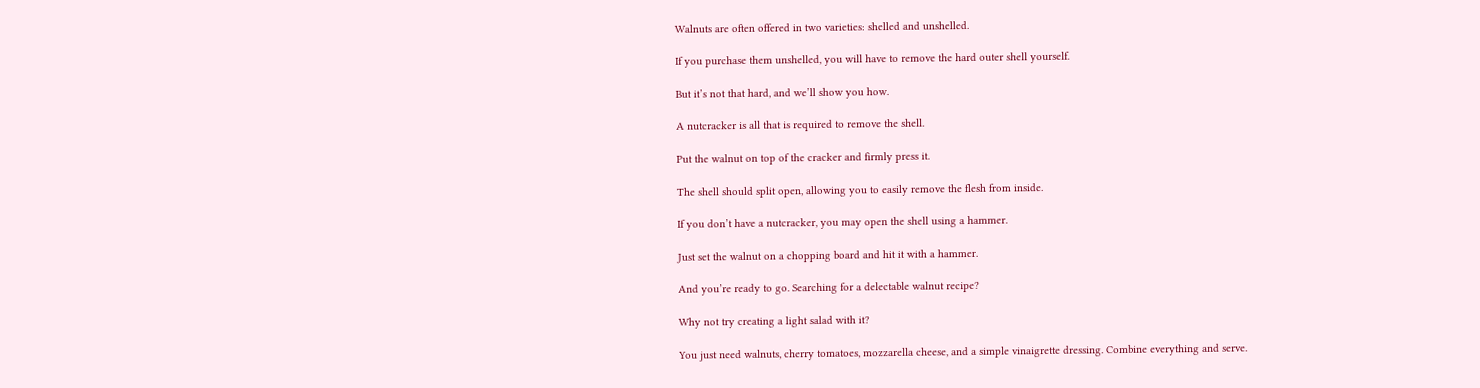Walnuts are often offered in two varieties: shelled and unshelled.

If you purchase them unshelled, you will have to remove the hard outer shell yourself.

But it’s not that hard, and we’ll show you how.

A nutcracker is all that is required to remove the shell.

Put the walnut on top of the cracker and firmly press it.

The shell should split open, allowing you to easily remove the flesh from inside.

If you don’t have a nutcracker, you may open the shell using a hammer.

Just set the walnut on a chopping board and hit it with a hammer.

And you’re ready to go. Searching for a delectable walnut recipe?

Why not try creating a light salad with it?

You just need walnuts, cherry tomatoes, mozzarella cheese, and a simple vinaigrette dressing. Combine everything and serve.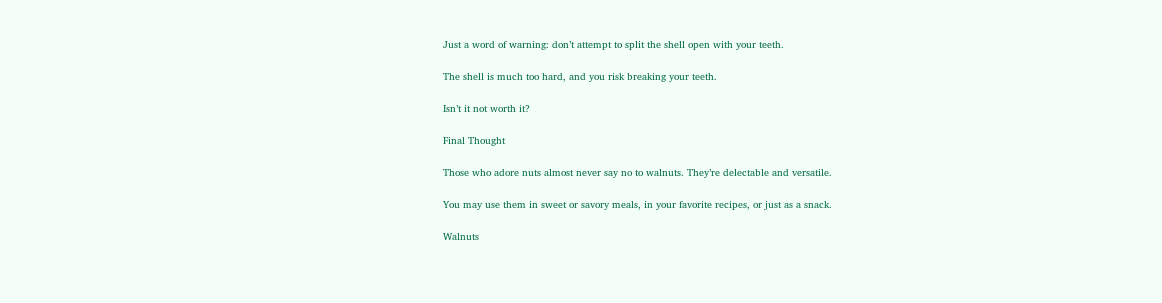Just a word of warning: don’t attempt to split the shell open with your teeth.

The shell is much too hard, and you risk breaking your teeth.

Isn’t it not worth it?

Final Thought

Those who adore nuts almost never say no to walnuts. They’re delectable and versatile.

You may use them in sweet or savory meals, in your favorite recipes, or just as a snack.

Walnuts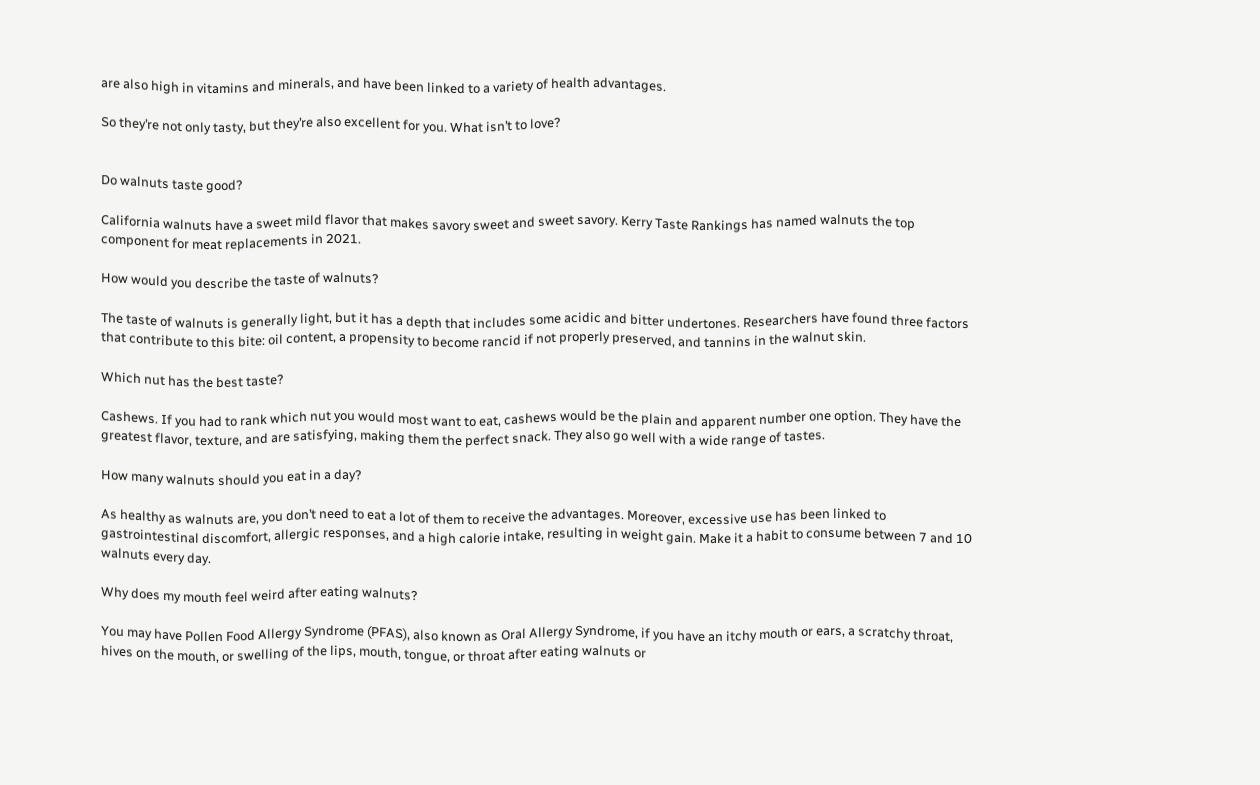are also high in vitamins and minerals, and have been linked to a variety of health advantages.

So they’re not only tasty, but they’re also excellent for you. What isn’t to love?


Do walnuts taste good?

California walnuts have a sweet mild flavor that makes savory sweet and sweet savory. Kerry Taste Rankings has named walnuts the top component for meat replacements in 2021.

How would you describe the taste of walnuts?

The taste of walnuts is generally light, but it has a depth that includes some acidic and bitter undertones. Researchers have found three factors that contribute to this bite: oil content, a propensity to become rancid if not properly preserved, and tannins in the walnut skin.

Which nut has the best taste?

Cashews. If you had to rank which nut you would most want to eat, cashews would be the plain and apparent number one option. They have the greatest flavor, texture, and are satisfying, making them the perfect snack. They also go well with a wide range of tastes.

How many walnuts should you eat in a day?

As healthy as walnuts are, you don’t need to eat a lot of them to receive the advantages. Moreover, excessive use has been linked to gastrointestinal discomfort, allergic responses, and a high calorie intake, resulting in weight gain. Make it a habit to consume between 7 and 10 walnuts every day.

Why does my mouth feel weird after eating walnuts?

You may have Pollen Food Allergy Syndrome (PFAS), also known as Oral Allergy Syndrome, if you have an itchy mouth or ears, a scratchy throat, hives on the mouth, or swelling of the lips, mouth, tongue, or throat after eating walnuts or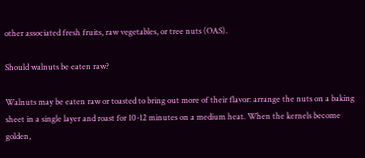other associated fresh fruits, raw vegetables, or tree nuts (OAS).

Should walnuts be eaten raw?

Walnuts may be eaten raw or toasted to bring out more of their flavor: arrange the nuts on a baking sheet in a single layer and roast for 10-12 minutes on a medium heat. When the kernels become golden,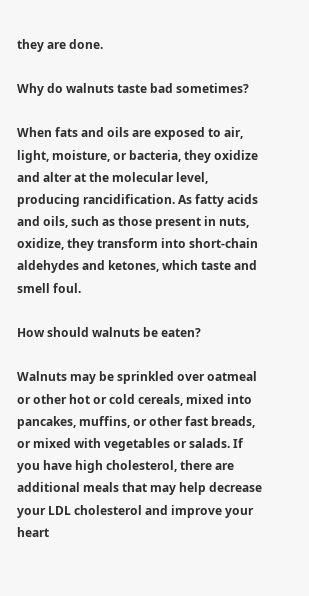they are done.

Why do walnuts taste bad sometimes?

When fats and oils are exposed to air, light, moisture, or bacteria, they oxidize and alter at the molecular level, producing rancidification. As fatty acids and oils, such as those present in nuts, oxidize, they transform into short-chain aldehydes and ketones, which taste and smell foul.

How should walnuts be eaten?

Walnuts may be sprinkled over oatmeal or other hot or cold cereals, mixed into pancakes, muffins, or other fast breads, or mixed with vegetables or salads. If you have high cholesterol, there are additional meals that may help decrease your LDL cholesterol and improve your heart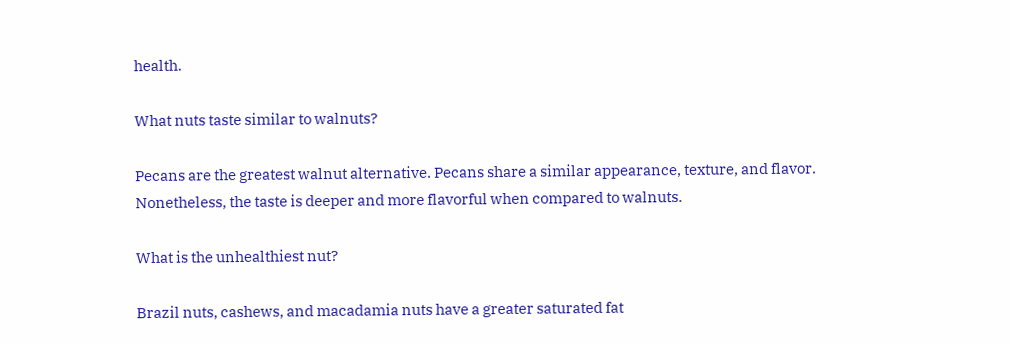health.

What nuts taste similar to walnuts?

Pecans are the greatest walnut alternative. Pecans share a similar appearance, texture, and flavor. Nonetheless, the taste is deeper and more flavorful when compared to walnuts.

What is the unhealthiest nut?

Brazil nuts, cashews, and macadamia nuts have a greater saturated fat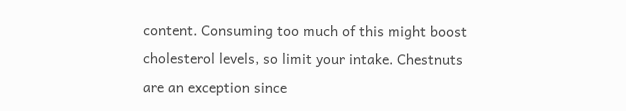content. Consuming too much of this might boost cholesterol levels, so limit your intake. Chestnuts are an exception since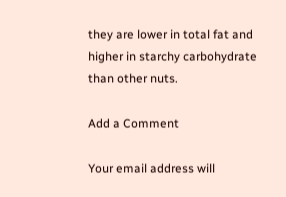they are lower in total fat and higher in starchy carbohydrate than other nuts.

Add a Comment

Your email address will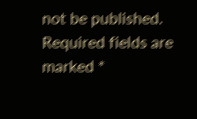not be published. Required fields are marked *